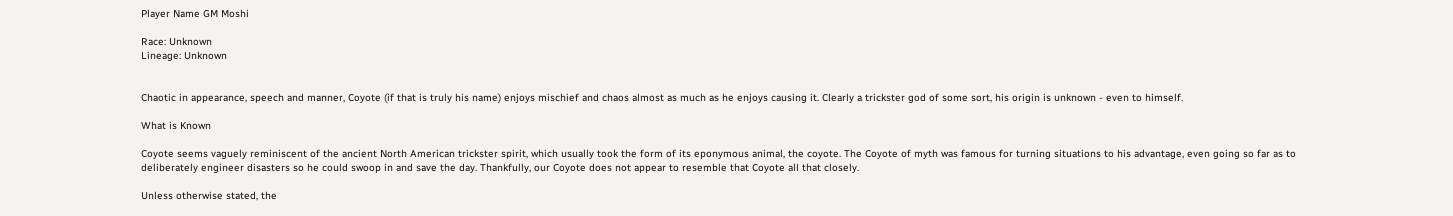Player Name GM Moshi

Race: Unknown
Lineage: Unknown


Chaotic in appearance, speech and manner, Coyote (if that is truly his name) enjoys mischief and chaos almost as much as he enjoys causing it. Clearly a trickster god of some sort, his origin is unknown - even to himself.

What is Known

Coyote seems vaguely reminiscent of the ancient North American trickster spirit, which usually took the form of its eponymous animal, the coyote. The Coyote of myth was famous for turning situations to his advantage, even going so far as to deliberately engineer disasters so he could swoop in and save the day. Thankfully, our Coyote does not appear to resemble that Coyote all that closely.

Unless otherwise stated, the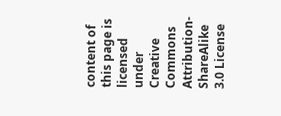content of this page is licensed under Creative Commons Attribution-ShareAlike 3.0 License